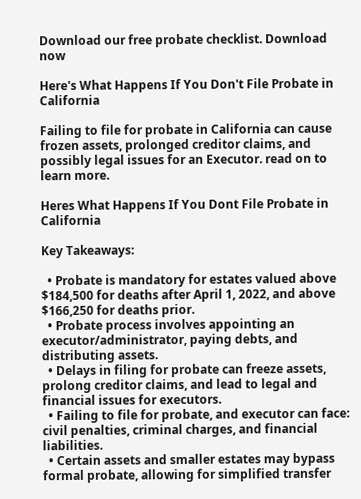Download our free probate checklist. Download now

Here's What Happens If You Don't File Probate in California

Failing to file for probate in California can cause frozen assets, prolonged creditor claims, and possibly legal issues for an Executor. read on to learn more.

Heres What Happens If You Dont File Probate in California

Key Takeaways:

  • Probate is mandatory for estates valued above $184,500 for deaths after April 1, 2022, and above $166,250 for deaths prior.
  • Probate process involves appointing an executor/administrator, paying debts, and distributing assets.
  • Delays in filing for probate can freeze assets, prolong creditor claims, and lead to legal and financial issues for executors.
  • Failing to file for probate, and executor can face: civil penalties, criminal charges, and financial liabilities.
  • Certain assets and smaller estates may bypass formal probate, allowing for simplified transfer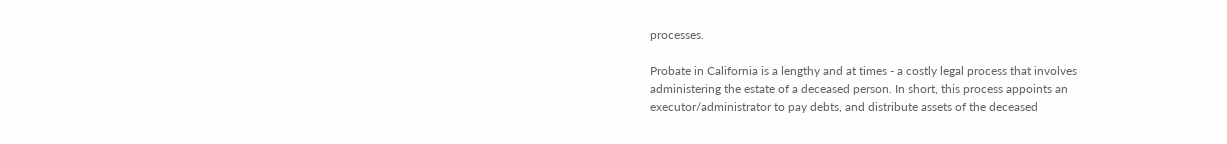processes.

Probate in California is a lengthy and at times - a costly legal process that involves administering the estate of a deceased person. In short, this process appoints an executor/administrator to pay debts, and distribute assets of the deceased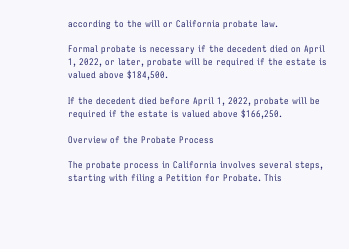according to the will or California probate law.

Formal probate is necessary if the decedent died on April 1, 2022, or later, probate will be required if the estate is valued above $184,500.

If the decedent died before April 1, 2022, probate will be required if the estate is valued above $166,250.

Overview of the Probate Process

The probate process in California involves several steps, starting with filing a Petition for Probate. This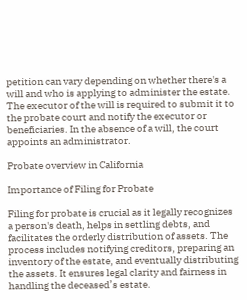petition can vary depending on whether there's a will and who is applying to administer the estate. The executor of the will is required to submit it to the probate court and notify the executor or beneficiaries. In the absence of a will, the court appoints an administrator.

Probate overview in California

Importance of Filing for Probate

Filing for probate is crucial as it legally recognizes a person's death, helps in settling debts, and facilitates the orderly distribution of assets. The process includes notifying creditors, preparing an inventory of the estate, and eventually distributing the assets. It ensures legal clarity and fairness in handling the deceased’s estate.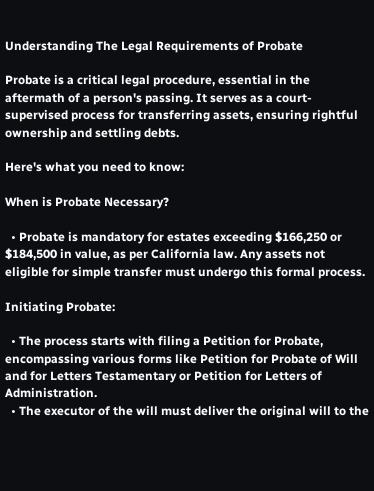Understanding The Legal Requirements of Probate

Probate is a critical legal procedure, essential in the aftermath of a person's passing. It serves as a court-supervised process for transferring assets, ensuring rightful ownership and settling debts.

Here's what you need to know:

When is Probate Necessary?

  • Probate is mandatory for estates exceeding $166,250 or $184,500 in value, as per California law. Any assets not eligible for simple transfer must undergo this formal process.

Initiating Probate:

  • The process starts with filing a Petition for Probate, encompassing various forms like Petition for Probate of Will and for Letters Testamentary or Petition for Letters of Administration.
  • The executor of the will must deliver the original will to the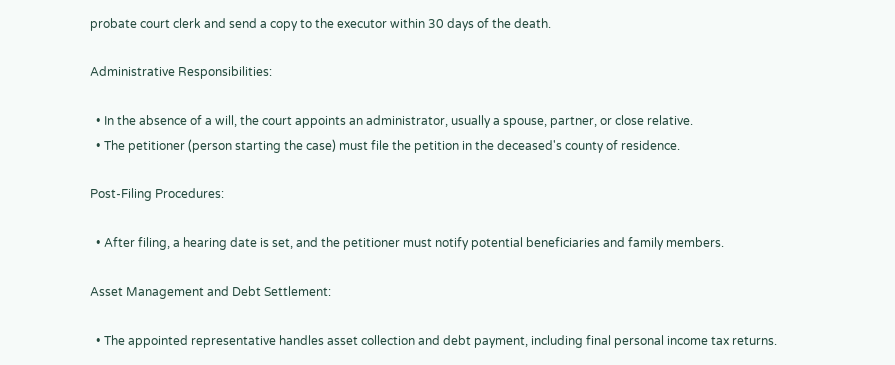probate court clerk and send a copy to the executor within 30 days of the death.

Administrative Responsibilities:

  • In the absence of a will, the court appoints an administrator, usually a spouse, partner, or close relative.
  • The petitioner (person starting the case) must file the petition in the deceased's county of residence.

Post-Filing Procedures:

  • After filing, a hearing date is set, and the petitioner must notify potential beneficiaries and family members.

Asset Management and Debt Settlement:

  • The appointed representative handles asset collection and debt payment, including final personal income tax returns.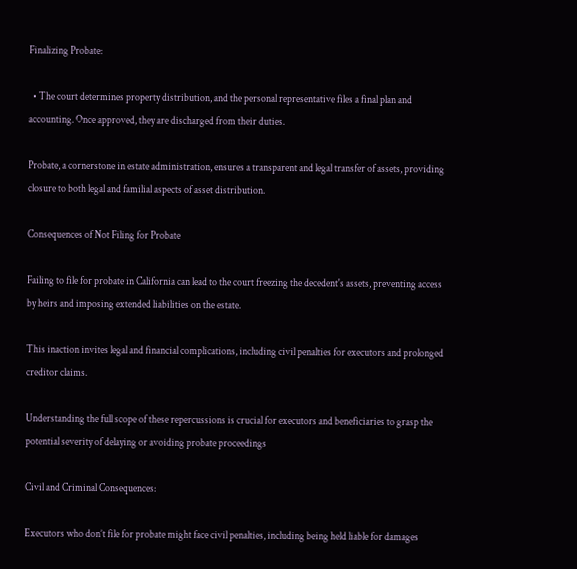Finalizing Probate:

  • The court determines property distribution, and the personal representative files a final plan and accounting. Once approved, they are discharged from their duties.

Probate, a cornerstone in estate administration, ensures a transparent and legal transfer of assets, providing closure to both legal and familial aspects of asset distribution.

Consequences of Not Filing for Probate

Failing to file for probate in California can lead to the court freezing the decedent's assets, preventing access by heirs and imposing extended liabilities on the estate.

This inaction invites legal and financial complications, including civil penalties for executors and prolonged creditor claims.

Understanding the full scope of these repercussions is crucial for executors and beneficiaries to grasp the potential severity of delaying or avoiding probate proceedings

Civil and Criminal Consequences:

Executors who don’t file for probate might face civil penalties, including being held liable for damages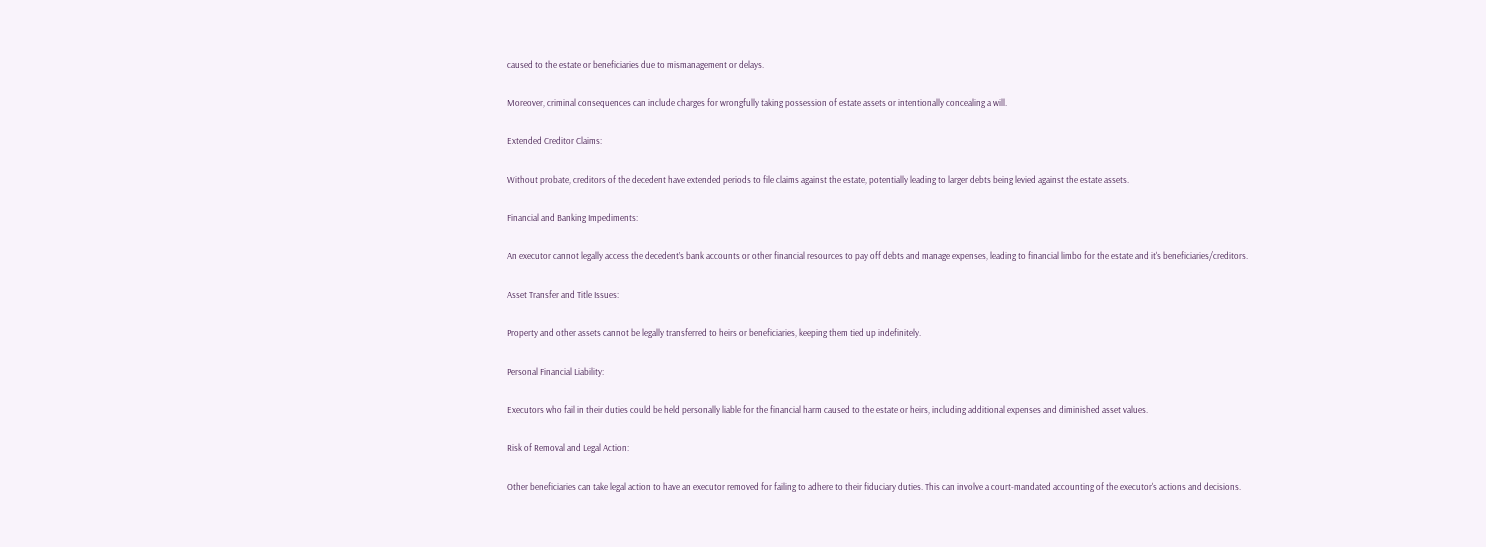caused to the estate or beneficiaries due to mismanagement or delays.

Moreover, criminal consequences can include charges for wrongfully taking possession of estate assets or intentionally concealing a will.

Extended Creditor Claims:

Without probate, creditors of the decedent have extended periods to file claims against the estate, potentially leading to larger debts being levied against the estate assets.

Financial and Banking Impediments:

An executor cannot legally access the decedent’s bank accounts or other financial resources to pay off debts and manage expenses, leading to financial limbo for the estate and it's beneficiaries/creditors.

Asset Transfer and Title Issues:

Property and other assets cannot be legally transferred to heirs or beneficiaries, keeping them tied up indefinitely.

Personal Financial Liability:

Executors who fail in their duties could be held personally liable for the financial harm caused to the estate or heirs, including additional expenses and diminished asset values.

Risk of Removal and Legal Action:

Other beneficiaries can take legal action to have an executor removed for failing to adhere to their fiduciary duties. This can involve a court-mandated accounting of the executor's actions and decisions.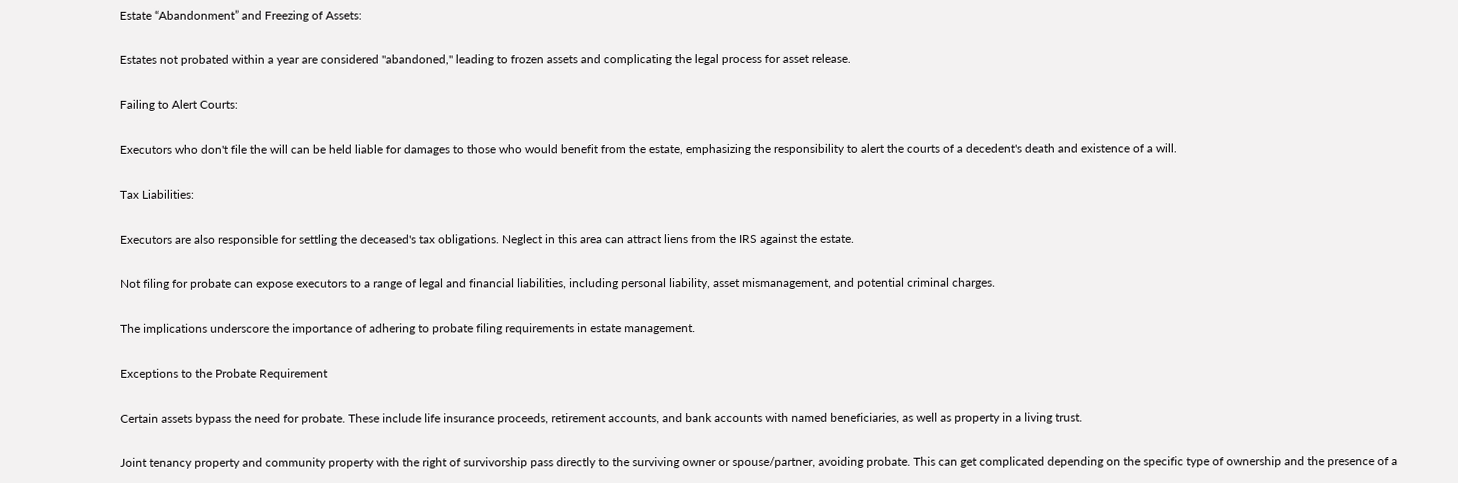Estate “Abandonment” and Freezing of Assets:

Estates not probated within a year are considered "abandoned," leading to frozen assets and complicating the legal process for asset release.

Failing to Alert Courts:

Executors who don't file the will can be held liable for damages to those who would benefit from the estate, emphasizing the responsibility to alert the courts of a decedent's death and existence of a will.

Tax Liabilities:

Executors are also responsible for settling the deceased's tax obligations. Neglect in this area can attract liens from the IRS against the estate.

Not filing for probate can expose executors to a range of legal and financial liabilities, including personal liability, asset mismanagement, and potential criminal charges.

The implications underscore the importance of adhering to probate filing requirements in estate management.

Exceptions to the Probate Requirement

Certain assets bypass the need for probate. These include life insurance proceeds, retirement accounts, and bank accounts with named beneficiaries, as well as property in a living trust.

Joint tenancy property and community property with the right of survivorship pass directly to the surviving owner or spouse/partner, avoiding probate. This can get complicated depending on the specific type of ownership and the presence of a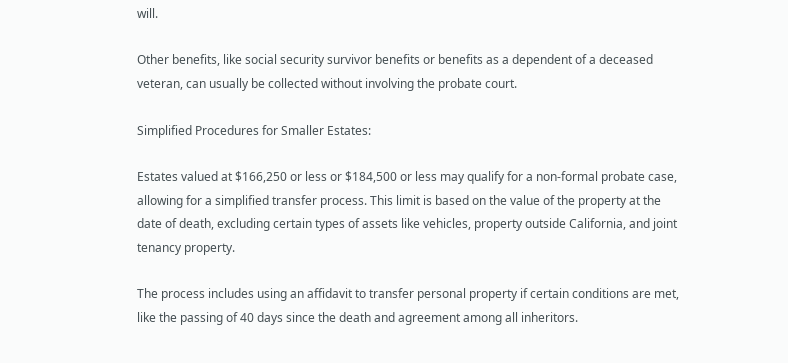will.

Other benefits, like social security survivor benefits or benefits as a dependent of a deceased veteran, can usually be collected without involving the probate court.

Simplified Procedures for Smaller Estates:

Estates valued at $166,250 or less or $184,500 or less may qualify for a non-formal probate case, allowing for a simplified transfer process. This limit is based on the value of the property at the date of death, excluding certain types of assets like vehicles, property outside California, and joint tenancy property.

The process includes using an affidavit to transfer personal property if certain conditions are met, like the passing of 40 days since the death and agreement among all inheritors.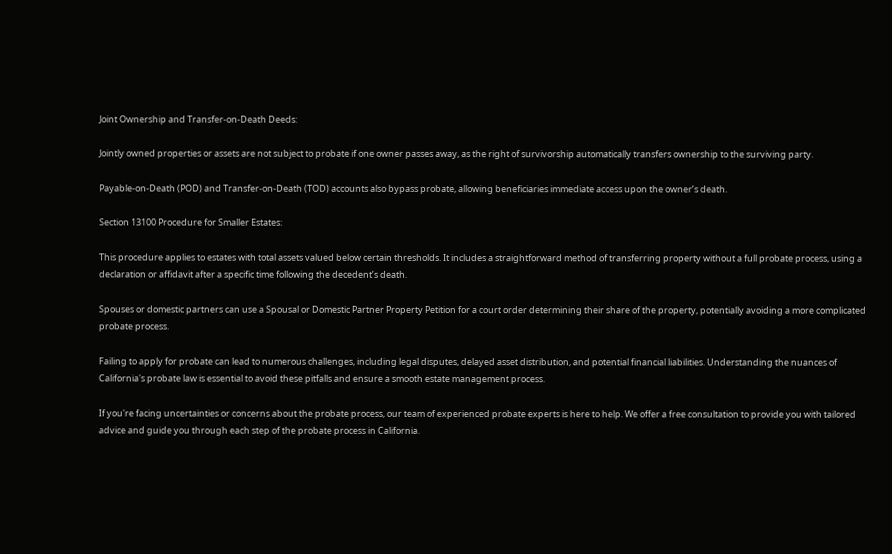Joint Ownership and Transfer-on-Death Deeds:

Jointly owned properties or assets are not subject to probate if one owner passes away, as the right of survivorship automatically transfers ownership to the surviving party.

Payable-on-Death (POD) and Transfer-on-Death (TOD) accounts also bypass probate, allowing beneficiaries immediate access upon the owner’s death.

Section 13100 Procedure for Smaller Estates:

This procedure applies to estates with total assets valued below certain thresholds. It includes a straightforward method of transferring property without a full probate process, using a declaration or affidavit after a specific time following the decedent’s death.

Spouses or domestic partners can use a Spousal or Domestic Partner Property Petition for a court order determining their share of the property, potentially avoiding a more complicated probate process.

Failing to apply for probate can lead to numerous challenges, including legal disputes, delayed asset distribution, and potential financial liabilities. Understanding the nuances of California's probate law is essential to avoid these pitfalls and ensure a smooth estate management process.

If you're facing uncertainties or concerns about the probate process, our team of experienced probate experts is here to help. We offer a free consultation to provide you with tailored advice and guide you through each step of the probate process in California.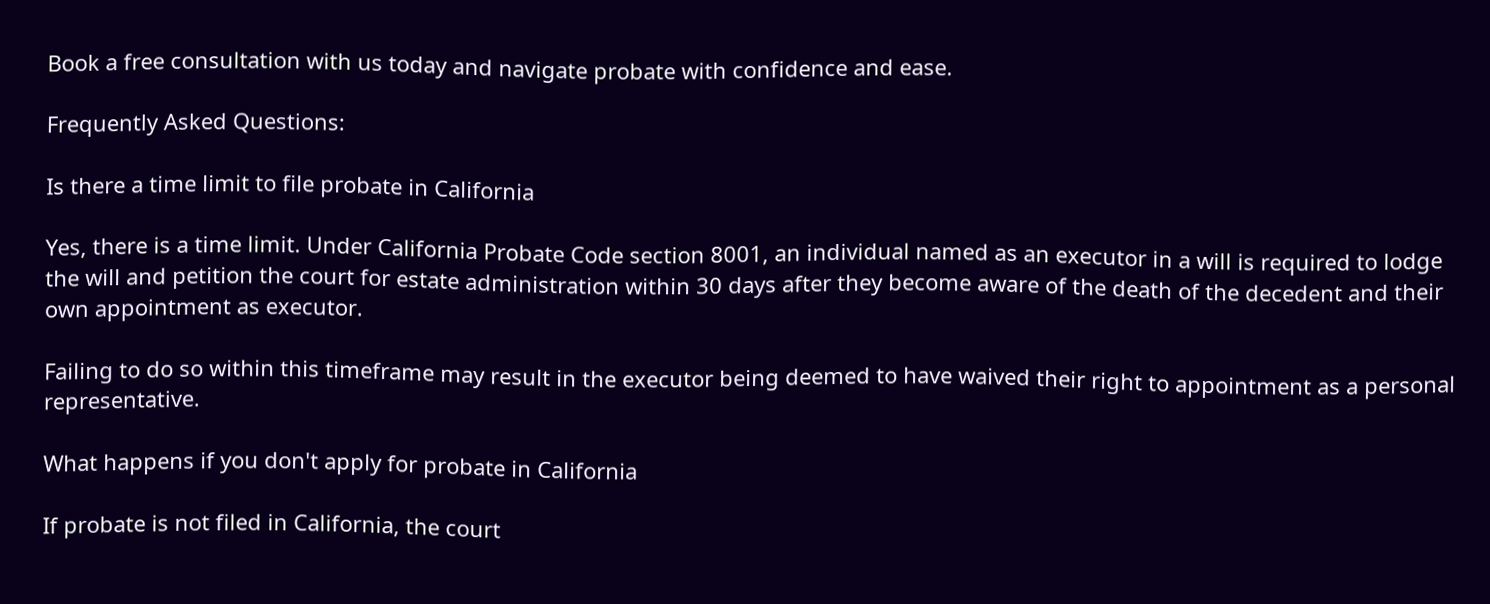Book a free consultation with us today and navigate probate with confidence and ease.

Frequently Asked Questions:

Is there a time limit to file probate in California

Yes, there is a time limit. Under California Probate Code section 8001, an individual named as an executor in a will is required to lodge the will and petition the court for estate administration within 30 days after they become aware of the death of the decedent and their own appointment as executor.

Failing to do so within this timeframe may result in the executor being deemed to have waived their right to appointment as a personal representative.

What happens if you don't apply for probate in California

If probate is not filed in California, the court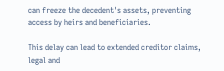can freeze the decedent's assets, preventing access by heirs and beneficiaries.

This delay can lead to extended creditor claims, legal and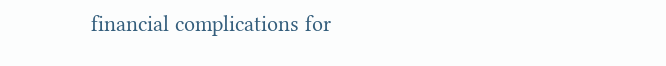financial complications for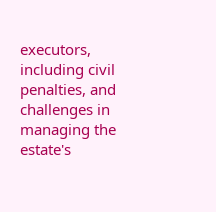executors, including civil penalties, and challenges in managing the estate's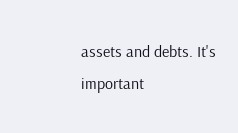assets and debts. It's important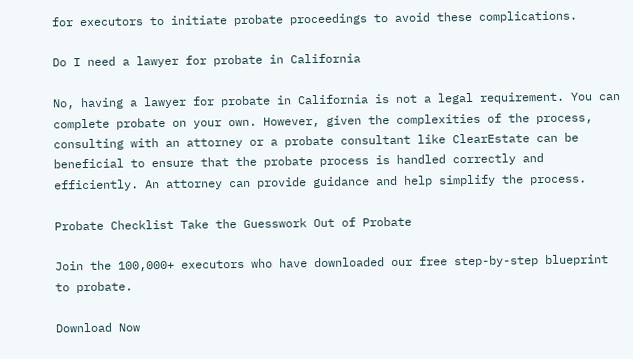for executors to initiate probate proceedings to avoid these complications.

Do I need a lawyer for probate in California

No, having a lawyer for probate in California is not a legal requirement. You can complete probate on your own. However, given the complexities of the process, consulting with an attorney or a probate consultant like ClearEstate can be beneficial to ensure that the probate process is handled correctly and efficiently. An attorney can provide guidance and help simplify the process.

Probate Checklist Take the Guesswork Out of Probate

Join the 100,000+ executors who have downloaded our free step-by-step blueprint to probate.

Download Now